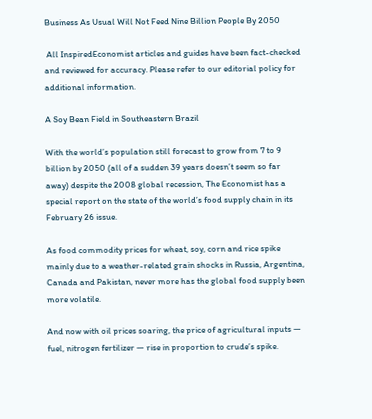Business As Usual Will Not Feed Nine Billion People By 2050

 All InspiredEconomist articles and guides have been fact-checked and reviewed for accuracy. Please refer to our editorial policy for additional information.

A Soy Bean Field in Southeastern Brazil

With the world’s population still forecast to grow from 7 to 9 billion by 2050 (all of a sudden 39 years doesn’t seem so far away) despite the 2008 global recession, The Economist has a special report on the state of the world’s food supply chain in its February 26 issue.

As food commodity prices for wheat, soy, corn and rice spike mainly due to a weather-related grain shocks in Russia, Argentina, Canada and Pakistan, never more has the global food supply been more volatile.

And now with oil prices soaring, the price of agricultural inputs — fuel, nitrogen fertilizer — rise in proportion to crude’s spike.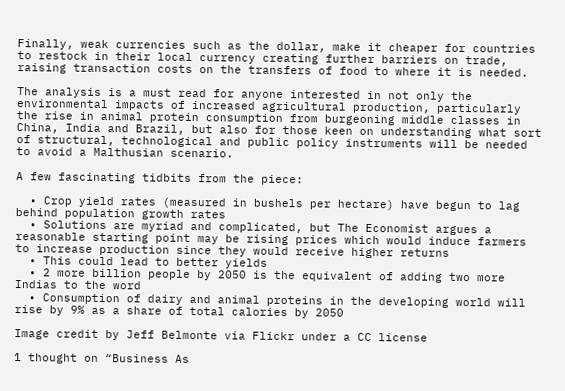Finally, weak currencies such as the dollar, make it cheaper for countries to restock in their local currency creating further barriers on trade, raising transaction costs on the transfers of food to where it is needed.

The analysis is a must read for anyone interested in not only the environmental impacts of increased agricultural production, particularly the rise in animal protein consumption from burgeoning middle classes in China, India and Brazil, but also for those keen on understanding what sort of structural, technological and public policy instruments will be needed to avoid a Malthusian scenario.

A few fascinating tidbits from the piece:

  • Crop yield rates (measured in bushels per hectare) have begun to lag behind population growth rates
  • Solutions are myriad and complicated, but The Economist argues a reasonable starting point may be rising prices which would induce farmers to increase production since they would receive higher returns
  • This could lead to better yields
  • 2 more billion people by 2050 is the equivalent of adding two more Indias to the word
  • Consumption of dairy and animal proteins in the developing world will rise by 9% as a share of total calories by 2050

Image credit by Jeff Belmonte via Flickr under a CC license

1 thought on “Business As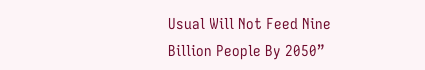Usual Will Not Feed Nine Billion People By 2050”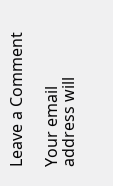Leave a Comment

Your email address will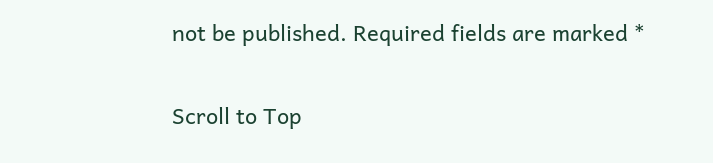not be published. Required fields are marked *

Scroll to Top